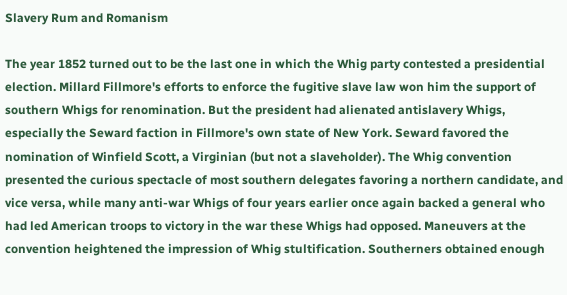Slavery Rum and Romanism

The year 1852 turned out to be the last one in which the Whig party contested a presidential election. Millard Fillmore's efforts to enforce the fugitive slave law won him the support of southern Whigs for renomination. But the president had alienated antislavery Whigs, especially the Seward faction in Fillmore's own state of New York. Seward favored the nomination of Winfield Scott, a Virginian (but not a slaveholder). The Whig convention presented the curious spectacle of most southern delegates favoring a northern candidate, and vice versa, while many anti-war Whigs of four years earlier once again backed a general who had led American troops to victory in the war these Whigs had opposed. Maneuvers at the convention heightened the impression of Whig stultification. Southerners obtained enough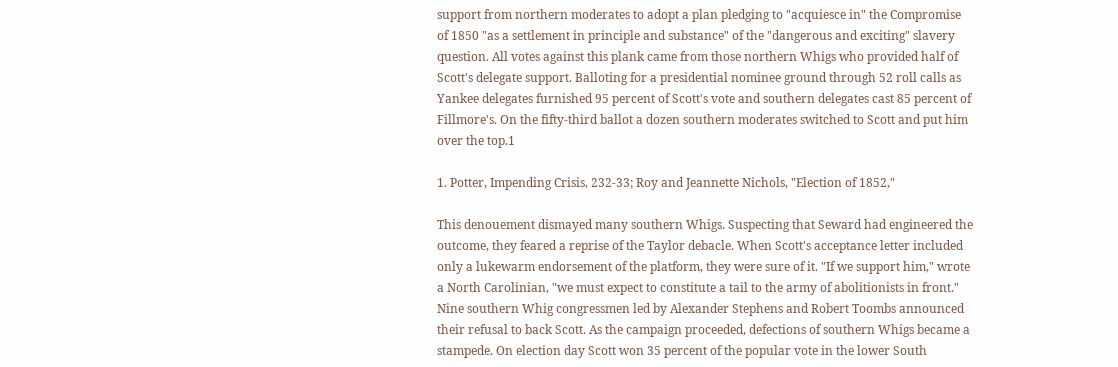support from northern moderates to adopt a plan pledging to "acquiesce in" the Compromise of 1850 "as a settlement in principle and substance" of the "dangerous and exciting" slavery question. All votes against this plank came from those northern Whigs who provided half of Scott's delegate support. Balloting for a presidential nominee ground through 52 roll calls as Yankee delegates furnished 95 percent of Scott's vote and southern delegates cast 85 percent of Fillmore's. On the fifty-third ballot a dozen southern moderates switched to Scott and put him over the top.1

1. Potter, Impending Crisis, 232-33; Roy and Jeannette Nichols, "Election of 1852,"

This denouement dismayed many southern Whigs. Suspecting that Seward had engineered the outcome, they feared a reprise of the Taylor debacle. When Scott's acceptance letter included only a lukewarm endorsement of the platform, they were sure of it. "If we support him," wrote a North Carolinian, "we must expect to constitute a tail to the army of abolitionists in front." Nine southern Whig congressmen led by Alexander Stephens and Robert Toombs announced their refusal to back Scott. As the campaign proceeded, defections of southern Whigs became a stampede. On election day Scott won 35 percent of the popular vote in the lower South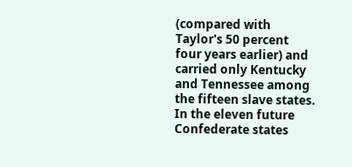(compared with Taylor's 50 percent four years earlier) and carried only Kentucky and Tennessee among the fifteen slave states. In the eleven future Confederate states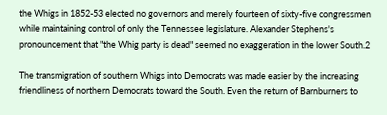the Whigs in 1852-53 elected no governors and merely fourteen of sixty-five congressmen while maintaining control of only the Tennessee legislature. Alexander Stephens's pronouncement that "the Whig party is dead" seemed no exaggeration in the lower South.2

The transmigration of southern Whigs into Democrats was made easier by the increasing friendliness of northern Democrats toward the South. Even the return of Barnburners to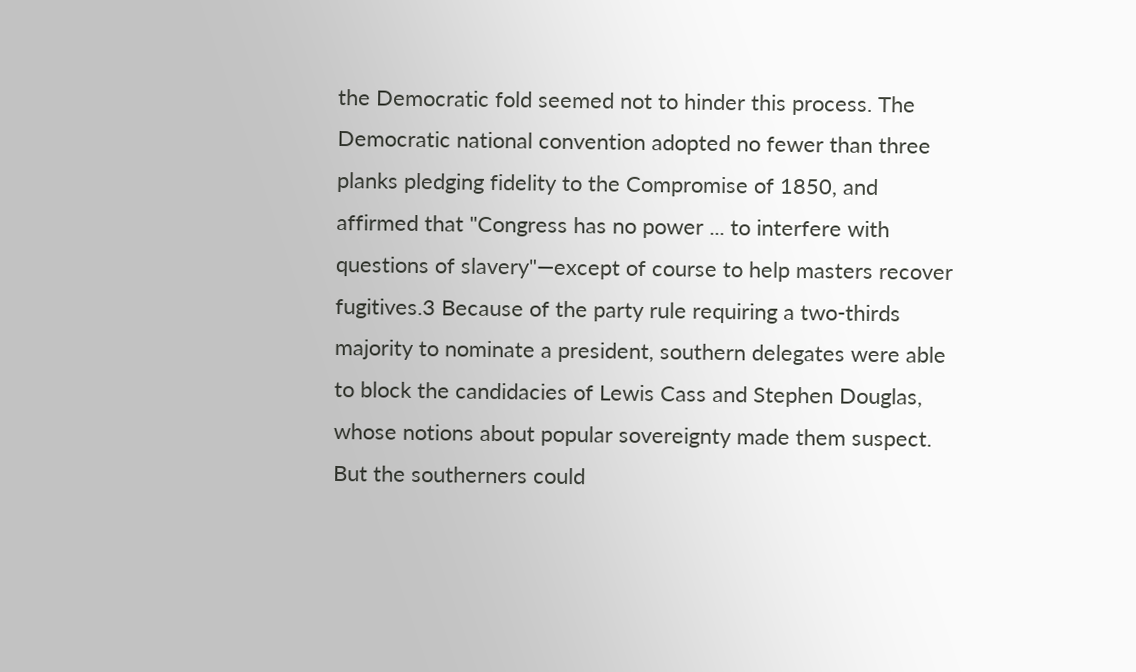the Democratic fold seemed not to hinder this process. The Democratic national convention adopted no fewer than three planks pledging fidelity to the Compromise of 1850, and affirmed that "Congress has no power ... to interfere with questions of slavery"—except of course to help masters recover fugitives.3 Because of the party rule requiring a two-thirds majority to nominate a president, southern delegates were able to block the candidacies of Lewis Cass and Stephen Douglas, whose notions about popular sovereignty made them suspect. But the southerners could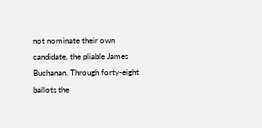not nominate their own candidate, the pliable James Buchanan. Through forty-eight ballots the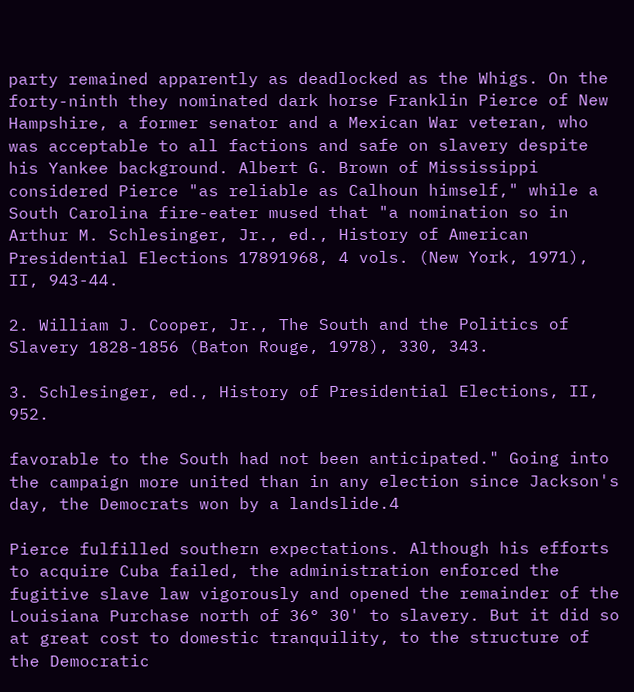party remained apparently as deadlocked as the Whigs. On the forty-ninth they nominated dark horse Franklin Pierce of New Hampshire, a former senator and a Mexican War veteran, who was acceptable to all factions and safe on slavery despite his Yankee background. Albert G. Brown of Mississippi considered Pierce "as reliable as Calhoun himself," while a South Carolina fire-eater mused that "a nomination so in Arthur M. Schlesinger, Jr., ed., History of American Presidential Elections 17891968, 4 vols. (New York, 1971), II, 943-44.

2. William J. Cooper, Jr., The South and the Politics of Slavery 1828-1856 (Baton Rouge, 1978), 330, 343.

3. Schlesinger, ed., History of Presidential Elections, II, 952.

favorable to the South had not been anticipated." Going into the campaign more united than in any election since Jackson's day, the Democrats won by a landslide.4

Pierce fulfilled southern expectations. Although his efforts to acquire Cuba failed, the administration enforced the fugitive slave law vigorously and opened the remainder of the Louisiana Purchase north of 36° 30' to slavery. But it did so at great cost to domestic tranquility, to the structure of the Democratic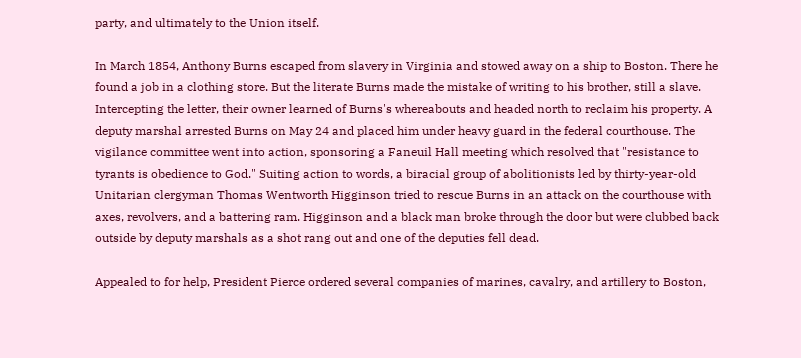party, and ultimately to the Union itself.

In March 1854, Anthony Burns escaped from slavery in Virginia and stowed away on a ship to Boston. There he found a job in a clothing store. But the literate Burns made the mistake of writing to his brother, still a slave. Intercepting the letter, their owner learned of Burns's whereabouts and headed north to reclaim his property. A deputy marshal arrested Burns on May 24 and placed him under heavy guard in the federal courthouse. The vigilance committee went into action, sponsoring a Faneuil Hall meeting which resolved that "resistance to tyrants is obedience to God." Suiting action to words, a biracial group of abolitionists led by thirty-year-old Unitarian clergyman Thomas Wentworth Higginson tried to rescue Burns in an attack on the courthouse with axes, revolvers, and a battering ram. Higginson and a black man broke through the door but were clubbed back outside by deputy marshals as a shot rang out and one of the deputies fell dead.

Appealed to for help, President Pierce ordered several companies of marines, cavalry, and artillery to Boston,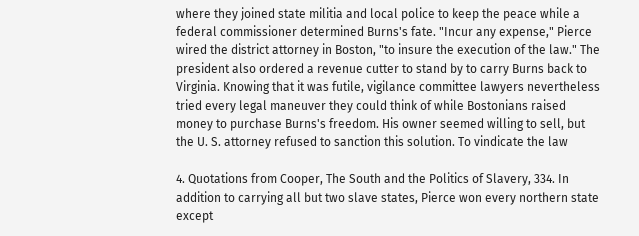where they joined state militia and local police to keep the peace while a federal commissioner determined Burns's fate. "Incur any expense," Pierce wired the district attorney in Boston, "to insure the execution of the law." The president also ordered a revenue cutter to stand by to carry Burns back to Virginia. Knowing that it was futile, vigilance committee lawyers nevertheless tried every legal maneuver they could think of while Bostonians raised money to purchase Burns's freedom. His owner seemed willing to sell, but the U. S. attorney refused to sanction this solution. To vindicate the law

4. Quotations from Cooper, The South and the Politics of Slavery, 334. In addition to carrying all but two slave states, Pierce won every northern state except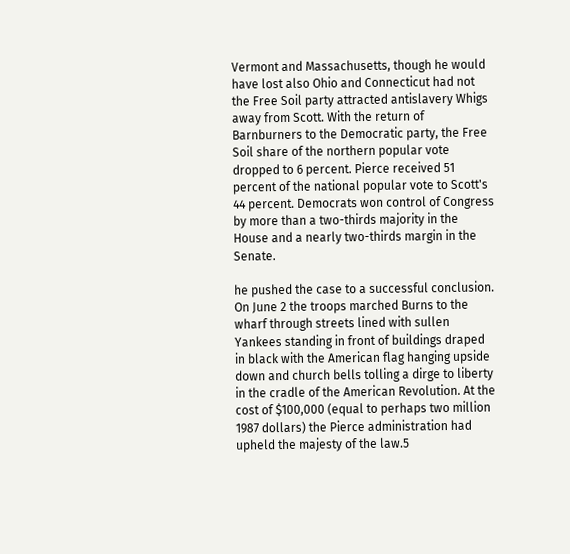Vermont and Massachusetts, though he would have lost also Ohio and Connecticut had not the Free Soil party attracted antislavery Whigs away from Scott. With the return of Barnburners to the Democratic party, the Free Soil share of the northern popular vote dropped to 6 percent. Pierce received 51 percent of the national popular vote to Scott's 44 percent. Democrats won control of Congress by more than a two-thirds majority in the House and a nearly two-thirds margin in the Senate.

he pushed the case to a successful conclusion. On June 2 the troops marched Burns to the wharf through streets lined with sullen Yankees standing in front of buildings draped in black with the American flag hanging upside down and church bells tolling a dirge to liberty in the cradle of the American Revolution. At the cost of $100,000 (equal to perhaps two million 1987 dollars) the Pierce administration had upheld the majesty of the law.5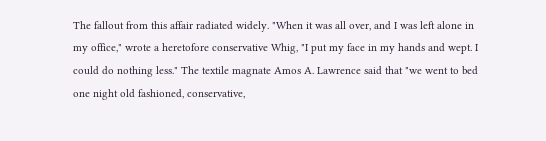The fallout from this affair radiated widely. "When it was all over, and I was left alone in my office," wrote a heretofore conservative Whig, "I put my face in my hands and wept. I could do nothing less." The textile magnate Amos A. Lawrence said that "we went to bed one night old fashioned, conservative,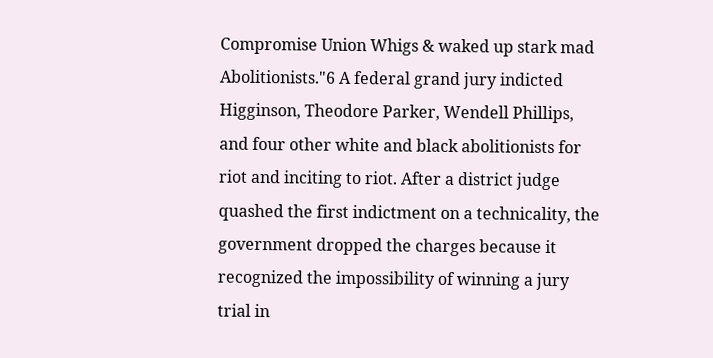Compromise Union Whigs & waked up stark mad Abolitionists."6 A federal grand jury indicted Higginson, Theodore Parker, Wendell Phillips, and four other white and black abolitionists for riot and inciting to riot. After a district judge quashed the first indictment on a technicality, the government dropped the charges because it recognized the impossibility of winning a jury trial in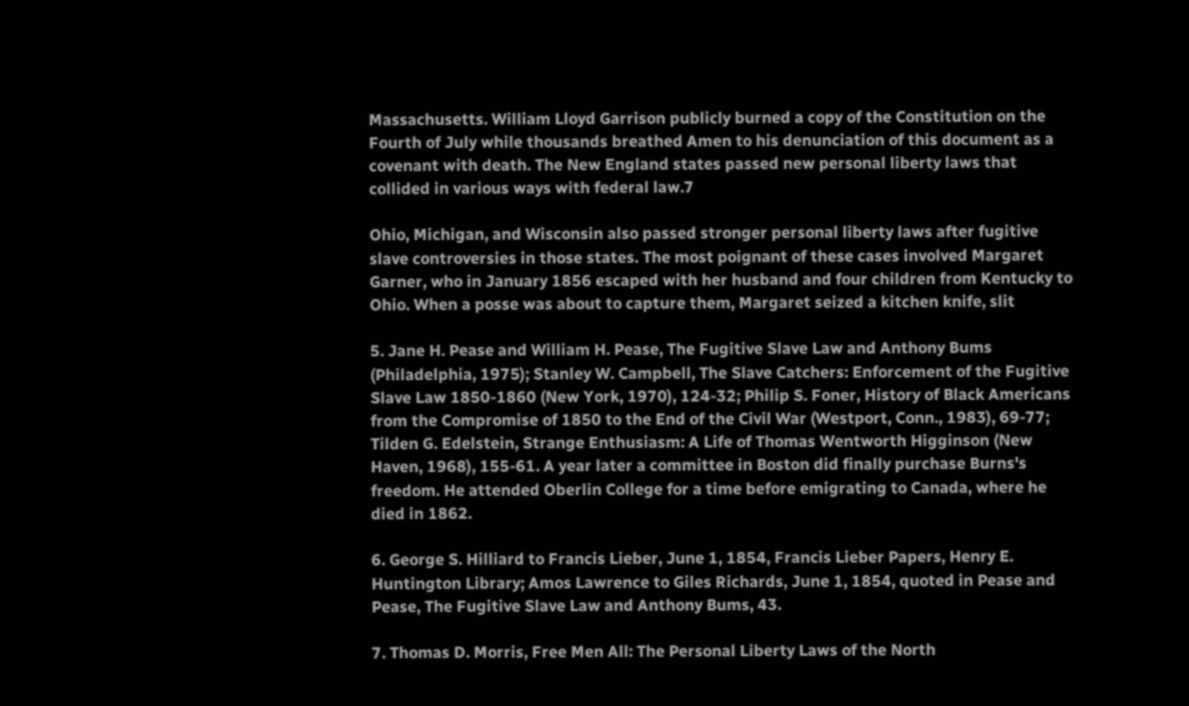Massachusetts. William Lloyd Garrison publicly burned a copy of the Constitution on the Fourth of July while thousands breathed Amen to his denunciation of this document as a covenant with death. The New England states passed new personal liberty laws that collided in various ways with federal law.7

Ohio, Michigan, and Wisconsin also passed stronger personal liberty laws after fugitive slave controversies in those states. The most poignant of these cases involved Margaret Garner, who in January 1856 escaped with her husband and four children from Kentucky to Ohio. When a posse was about to capture them, Margaret seized a kitchen knife, slit

5. Jane H. Pease and William H. Pease, The Fugitive Slave Law and Anthony Bums (Philadelphia, 1975); Stanley W. Campbell, The Slave Catchers: Enforcement of the Fugitive Slave Law 1850-1860 (New York, 1970), 124-32; Philip S. Foner, History of Black Americans from the Compromise of 1850 to the End of the Civil War (Westport, Conn., 1983), 69-77; Tilden G. Edelstein, Strange Enthusiasm: A Life of Thomas Wentworth Higginson (New Haven, 1968), 155-61. A year later a committee in Boston did finally purchase Burns's freedom. He attended Oberlin College for a time before emigrating to Canada, where he died in 1862.

6. George S. Hilliard to Francis Lieber, June 1, 1854, Francis Lieber Papers, Henry E. Huntington Library; Amos Lawrence to Giles Richards, June 1, 1854, quoted in Pease and Pease, The Fugitive Slave Law and Anthony Bums, 43.

7. Thomas D. Morris, Free Men All: The Personal Liberty Laws of the North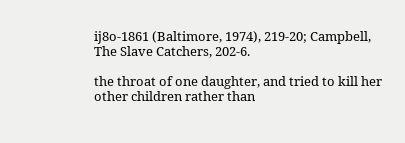ij8o-1861 (Baltimore, 1974), 219-20; Campbell, The Slave Catchers, 202-6.

the throat of one daughter, and tried to kill her other children rather than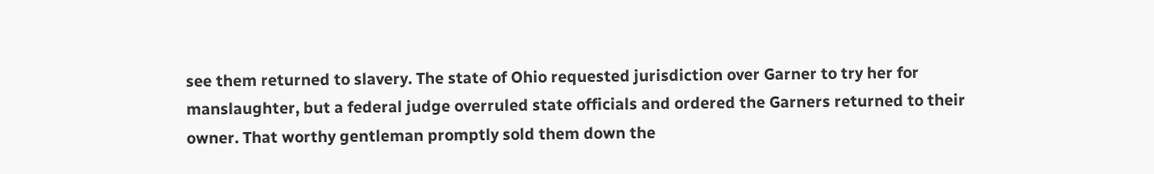see them returned to slavery. The state of Ohio requested jurisdiction over Garner to try her for manslaughter, but a federal judge overruled state officials and ordered the Garners returned to their owner. That worthy gentleman promptly sold them down the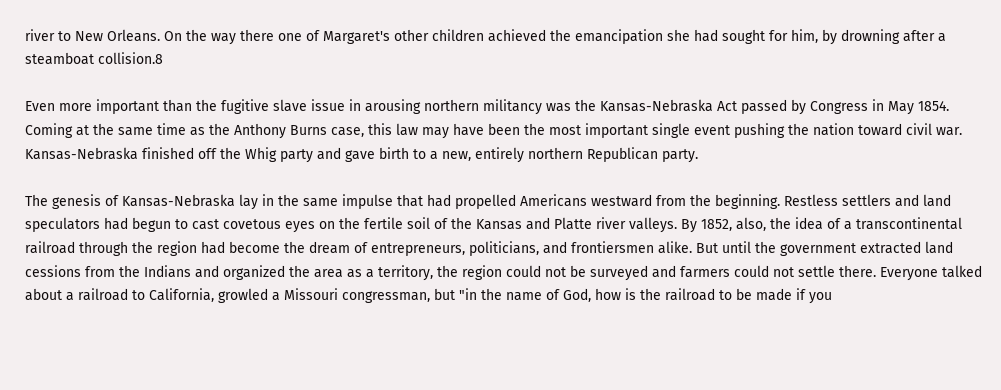river to New Orleans. On the way there one of Margaret's other children achieved the emancipation she had sought for him, by drowning after a steamboat collision.8

Even more important than the fugitive slave issue in arousing northern militancy was the Kansas-Nebraska Act passed by Congress in May 1854. Coming at the same time as the Anthony Burns case, this law may have been the most important single event pushing the nation toward civil war. Kansas-Nebraska finished off the Whig party and gave birth to a new, entirely northern Republican party.

The genesis of Kansas-Nebraska lay in the same impulse that had propelled Americans westward from the beginning. Restless settlers and land speculators had begun to cast covetous eyes on the fertile soil of the Kansas and Platte river valleys. By 1852, also, the idea of a transcontinental railroad through the region had become the dream of entrepreneurs, politicians, and frontiersmen alike. But until the government extracted land cessions from the Indians and organized the area as a territory, the region could not be surveyed and farmers could not settle there. Everyone talked about a railroad to California, growled a Missouri congressman, but "in the name of God, how is the railroad to be made if you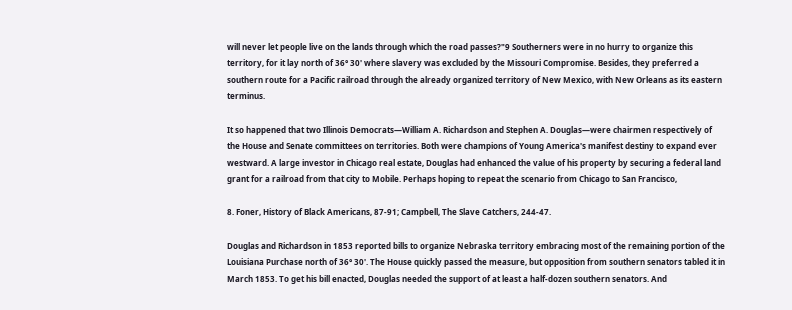will never let people live on the lands through which the road passes?"9 Southerners were in no hurry to organize this territory, for it lay north of 36° 30' where slavery was excluded by the Missouri Compromise. Besides, they preferred a southern route for a Pacific railroad through the already organized territory of New Mexico, with New Orleans as its eastern terminus.

It so happened that two Illinois Democrats—William A. Richardson and Stephen A. Douglas—were chairmen respectively of the House and Senate committees on territories. Both were champions of Young America's manifest destiny to expand ever westward. A large investor in Chicago real estate, Douglas had enhanced the value of his property by securing a federal land grant for a railroad from that city to Mobile. Perhaps hoping to repeat the scenario from Chicago to San Francisco,

8. Foner, History of Black Americans, 87-91; Campbell, The Slave Catchers, 244-47.

Douglas and Richardson in 1853 reported bills to organize Nebraska territory embracing most of the remaining portion of the Louisiana Purchase north of 36° 30'. The House quickly passed the measure, but opposition from southern senators tabled it in March 1853. To get his bill enacted, Douglas needed the support of at least a half-dozen southern senators. And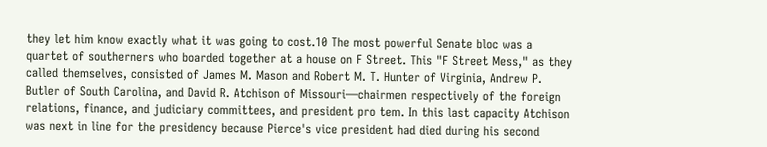they let him know exactly what it was going to cost.10 The most powerful Senate bloc was a quartet of southerners who boarded together at a house on F Street. This "F Street Mess," as they called themselves, consisted of James M. Mason and Robert M. T. Hunter of Virginia, Andrew P. Butler of South Carolina, and David R. Atchison of Missouri—chairmen respectively of the foreign relations, finance, and judiciary committees, and president pro tem. In this last capacity Atchison was next in line for the presidency because Pierce's vice president had died during his second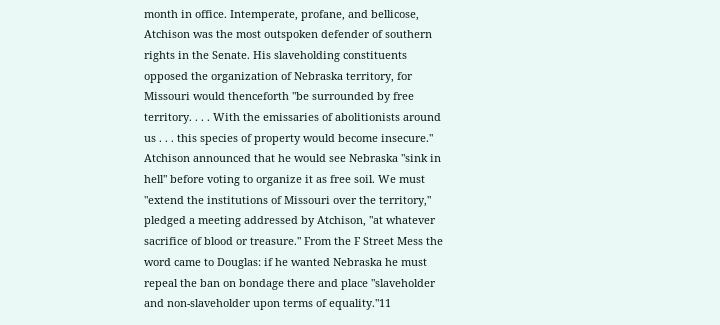month in office. Intemperate, profane, and bellicose, Atchison was the most outspoken defender of southern rights in the Senate. His slaveholding constituents opposed the organization of Nebraska territory, for Missouri would thenceforth "be surrounded by free territory. . . . With the emissaries of abolitionists around us . . . this species of property would become insecure." Atchison announced that he would see Nebraska "sink in hell" before voting to organize it as free soil. We must "extend the institutions of Missouri over the territory," pledged a meeting addressed by Atchison, "at whatever sacrifice of blood or treasure." From the F Street Mess the word came to Douglas: if he wanted Nebraska he must repeal the ban on bondage there and place "slaveholder and non-slaveholder upon terms of equality."11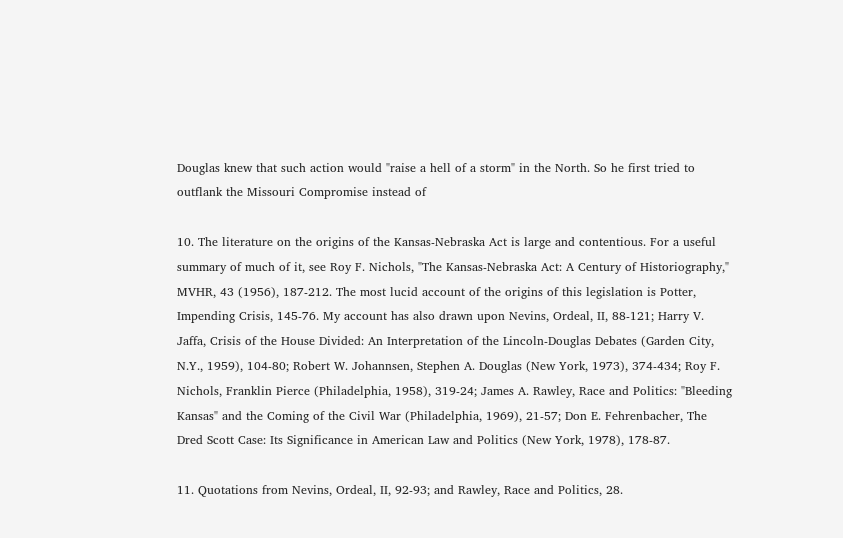Douglas knew that such action would "raise a hell of a storm" in the North. So he first tried to outflank the Missouri Compromise instead of

10. The literature on the origins of the Kansas-Nebraska Act is large and contentious. For a useful summary of much of it, see Roy F. Nichols, "The Kansas-Nebraska Act: A Century of Historiography," MVHR, 43 (1956), 187-212. The most lucid account of the origins of this legislation is Potter, Impending Crisis, 145-76. My account has also drawn upon Nevins, Ordeal, II, 88-121; Harry V. Jaffa, Crisis of the House Divided: An Interpretation of the Lincoln-Douglas Debates (Garden City, N.Y., 1959), 104-80; Robert W. Johannsen, Stephen A. Douglas (New York, 1973), 374-434; Roy F. Nichols, Franklin Pierce (Philadelphia, 1958), 319-24; James A. Rawley, Race and Politics: "Bleeding Kansas" and the Coming of the Civil War (Philadelphia, 1969), 21-57; Don E. Fehrenbacher, The Dred Scott Case: Its Significance in American Law and Politics (New York, 1978), 178-87.

11. Quotations from Nevins, Ordeal, II, 92-93; and Rawley, Race and Politics, 28.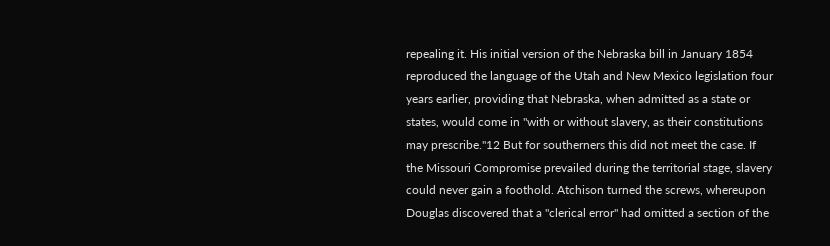repealing it. His initial version of the Nebraska bill in January 1854 reproduced the language of the Utah and New Mexico legislation four years earlier, providing that Nebraska, when admitted as a state or states, would come in "with or without slavery, as their constitutions may prescribe."12 But for southerners this did not meet the case. If the Missouri Compromise prevailed during the territorial stage, slavery could never gain a foothold. Atchison turned the screws, whereupon Douglas discovered that a "clerical error" had omitted a section of the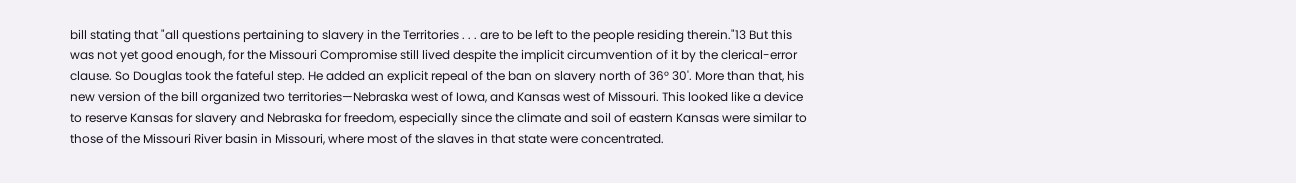bill stating that "all questions pertaining to slavery in the Territories . . . are to be left to the people residing therein."13 But this was not yet good enough, for the Missouri Compromise still lived despite the implicit circumvention of it by the clerical-error clause. So Douglas took the fateful step. He added an explicit repeal of the ban on slavery north of 36° 30'. More than that, his new version of the bill organized two territories—Nebraska west of Iowa, and Kansas west of Missouri. This looked like a device to reserve Kansas for slavery and Nebraska for freedom, especially since the climate and soil of eastern Kansas were similar to those of the Missouri River basin in Missouri, where most of the slaves in that state were concentrated.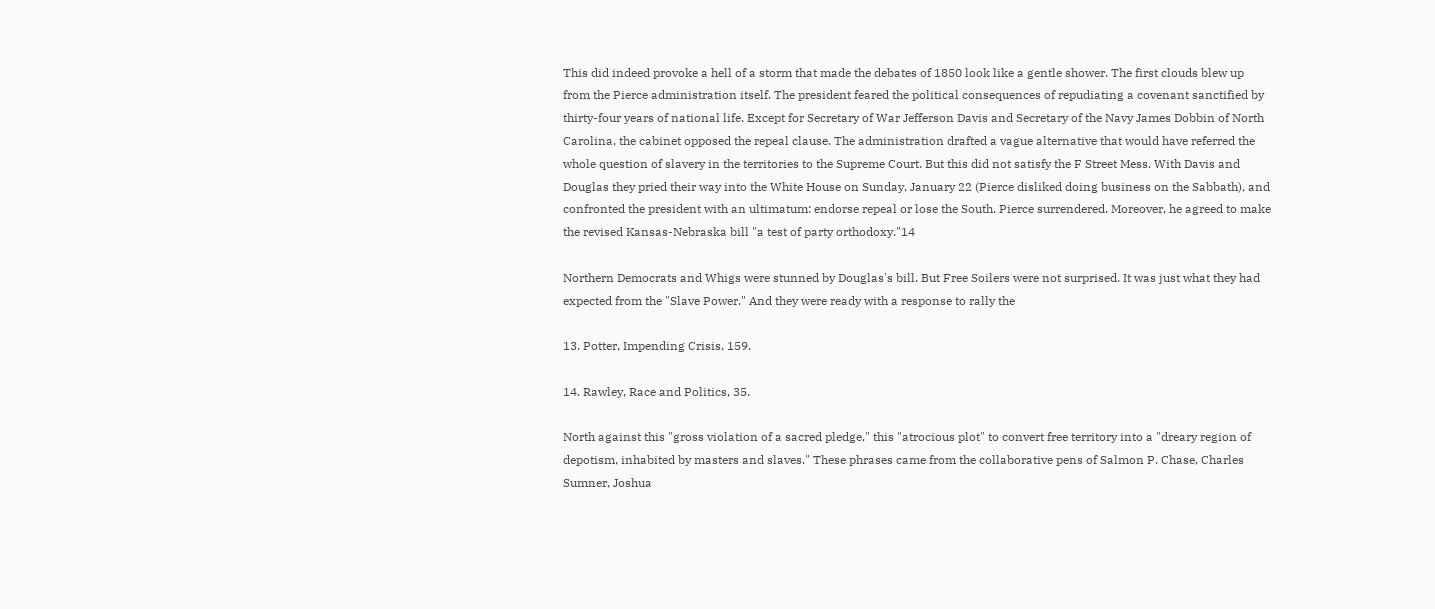This did indeed provoke a hell of a storm that made the debates of 1850 look like a gentle shower. The first clouds blew up from the Pierce administration itself. The president feared the political consequences of repudiating a covenant sanctified by thirty-four years of national life. Except for Secretary of War Jefferson Davis and Secretary of the Navy James Dobbin of North Carolina, the cabinet opposed the repeal clause. The administration drafted a vague alternative that would have referred the whole question of slavery in the territories to the Supreme Court. But this did not satisfy the F Street Mess. With Davis and Douglas they pried their way into the White House on Sunday, January 22 (Pierce disliked doing business on the Sabbath), and confronted the president with an ultimatum: endorse repeal or lose the South. Pierce surrendered. Moreover, he agreed to make the revised Kansas-Nebraska bill "a test of party orthodoxy."14

Northern Democrats and Whigs were stunned by Douglas's bill. But Free Soilers were not surprised. It was just what they had expected from the "Slave Power." And they were ready with a response to rally the

13. Potter, Impending Crisis, 159.

14. Rawley, Race and Politics, 35.

North against this "gross violation of a sacred pledge," this "atrocious plot" to convert free territory into a "dreary region of depotism, inhabited by masters and slaves." These phrases came from the collaborative pens of Salmon P. Chase, Charles Sumner, Joshua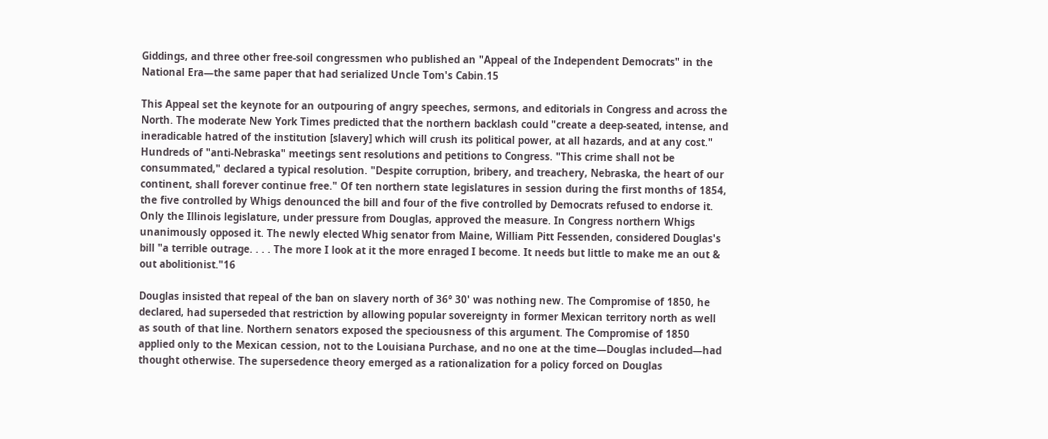Giddings, and three other free-soil congressmen who published an "Appeal of the Independent Democrats" in the National Era—the same paper that had serialized Uncle Tom's Cabin.15

This Appeal set the keynote for an outpouring of angry speeches, sermons, and editorials in Congress and across the North. The moderate New York Times predicted that the northern backlash could "create a deep-seated, intense, and ineradicable hatred of the institution [slavery] which will crush its political power, at all hazards, and at any cost." Hundreds of "anti-Nebraska" meetings sent resolutions and petitions to Congress. "This crime shall not be consummated," declared a typical resolution. "Despite corruption, bribery, and treachery, Nebraska, the heart of our continent, shall forever continue free." Of ten northern state legislatures in session during the first months of 1854, the five controlled by Whigs denounced the bill and four of the five controlled by Democrats refused to endorse it. Only the Illinois legislature, under pressure from Douglas, approved the measure. In Congress northern Whigs unanimously opposed it. The newly elected Whig senator from Maine, William Pitt Fessenden, considered Douglas's bill "a terrible outrage. . . . The more I look at it the more enraged I become. It needs but little to make me an out & out abolitionist."16

Douglas insisted that repeal of the ban on slavery north of 36° 30' was nothing new. The Compromise of 1850, he declared, had superseded that restriction by allowing popular sovereignty in former Mexican territory north as well as south of that line. Northern senators exposed the speciousness of this argument. The Compromise of 1850 applied only to the Mexican cession, not to the Louisiana Purchase, and no one at the time—Douglas included—had thought otherwise. The supersedence theory emerged as a rationalization for a policy forced on Douglas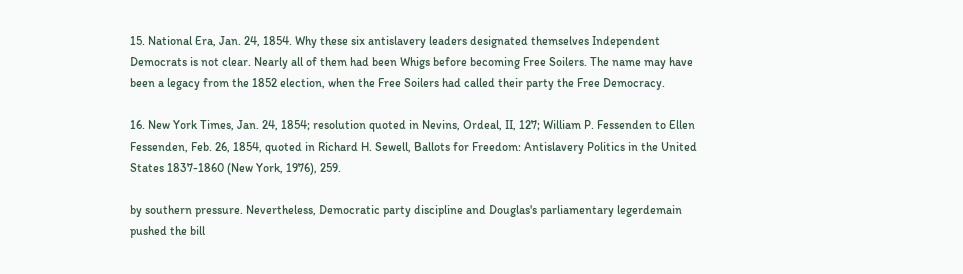15. National Era, Jan. 24, 1854. Why these six antislavery leaders designated themselves Independent Democrats is not clear. Nearly all of them had been Whigs before becoming Free Soilers. The name may have been a legacy from the 1852 election, when the Free Soilers had called their party the Free Democracy.

16. New York Times, Jan. 24, 1854; resolution quoted in Nevins, Ordeal, II, 127; William P. Fessenden to Ellen Fessenden, Feb. 26, 1854, quoted in Richard H. Sewell, Ballots for Freedom: Antislavery Politics in the United States 1837-1860 (New York, 1976), 259.

by southern pressure. Nevertheless, Democratic party discipline and Douglas's parliamentary legerdemain pushed the bill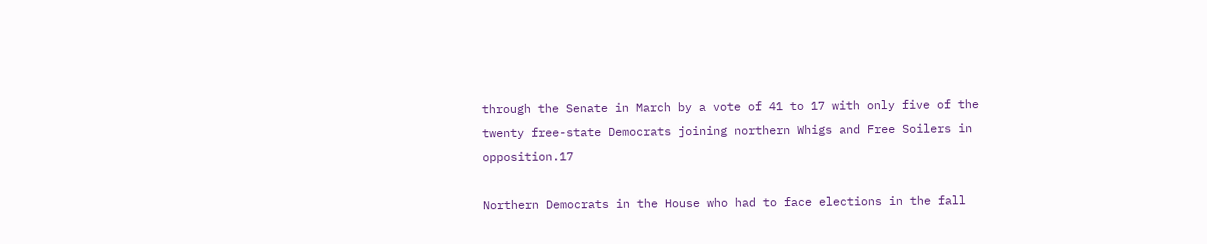through the Senate in March by a vote of 41 to 17 with only five of the twenty free-state Democrats joining northern Whigs and Free Soilers in opposition.17

Northern Democrats in the House who had to face elections in the fall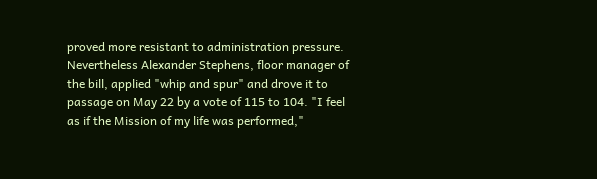proved more resistant to administration pressure. Nevertheless Alexander Stephens, floor manager of the bill, applied "whip and spur" and drove it to passage on May 22 by a vote of 115 to 104. "I feel as if the Mission of my life was performed,"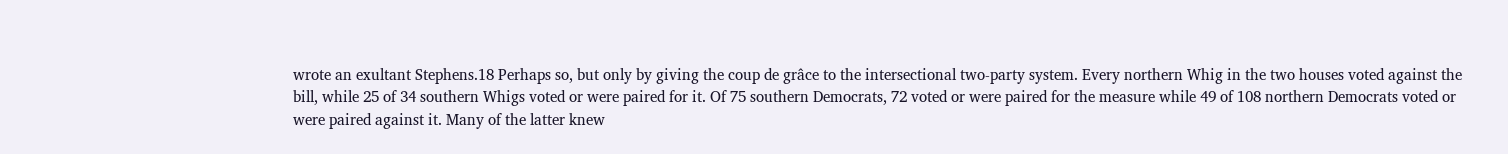wrote an exultant Stephens.18 Perhaps so, but only by giving the coup de grâce to the intersectional two-party system. Every northern Whig in the two houses voted against the bill, while 25 of 34 southern Whigs voted or were paired for it. Of 75 southern Democrats, 72 voted or were paired for the measure while 49 of 108 northern Democrats voted or were paired against it. Many of the latter knew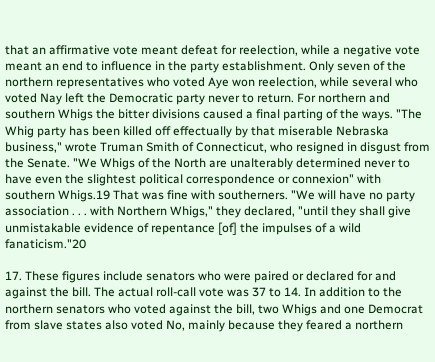that an affirmative vote meant defeat for reelection, while a negative vote meant an end to influence in the party establishment. Only seven of the northern representatives who voted Aye won reelection, while several who voted Nay left the Democratic party never to return. For northern and southern Whigs the bitter divisions caused a final parting of the ways. "The Whig party has been killed off effectually by that miserable Nebraska business," wrote Truman Smith of Connecticut, who resigned in disgust from the Senate. "We Whigs of the North are unalterably determined never to have even the slightest political correspondence or connexion" with southern Whigs.19 That was fine with southerners. "We will have no party association . . . with Northern Whigs," they declared, "until they shall give unmistakable evidence of repentance [of] the impulses of a wild fanaticism."20

17. These figures include senators who were paired or declared for and against the bill. The actual roll-call vote was 37 to 14. In addition to the northern senators who voted against the bill, two Whigs and one Democrat from slave states also voted No, mainly because they feared a northern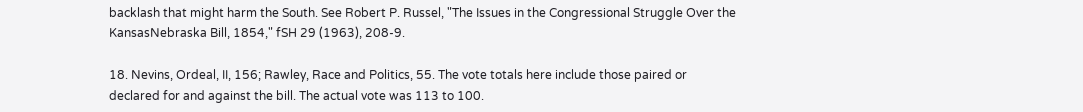backlash that might harm the South. See Robert P. Russel, "The Issues in the Congressional Struggle Over the KansasNebraska Bill, 1854," fSH 29 (1963), 208-9.

18. Nevins, Ordeal, II, 156; Rawley, Race and Politics, 55. The vote totals here include those paired or declared for and against the bill. The actual vote was 113 to 100.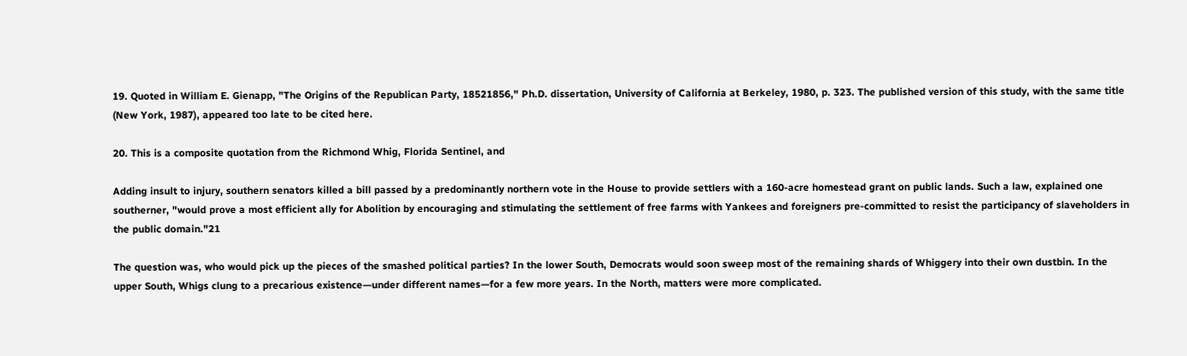19. Quoted in William E. Gienapp, "The Origins of the Republican Party, 18521856," Ph.D. dissertation, University of California at Berkeley, 1980, p. 323. The published version of this study, with the same title (New York, 1987), appeared too late to be cited here.

20. This is a composite quotation from the Richmond Whig, Florida Sentinel, and

Adding insult to injury, southern senators killed a bill passed by a predominantly northern vote in the House to provide settlers with a 160-acre homestead grant on public lands. Such a law, explained one southerner, "would prove a most efficient ally for Abolition by encouraging and stimulating the settlement of free farms with Yankees and foreigners pre-committed to resist the participancy of slaveholders in the public domain."21

The question was, who would pick up the pieces of the smashed political parties? In the lower South, Democrats would soon sweep most of the remaining shards of Whiggery into their own dustbin. In the upper South, Whigs clung to a precarious existence—under different names—for a few more years. In the North, matters were more complicated.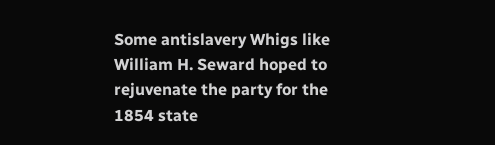Some antislavery Whigs like William H. Seward hoped to rejuvenate the party for the 1854 state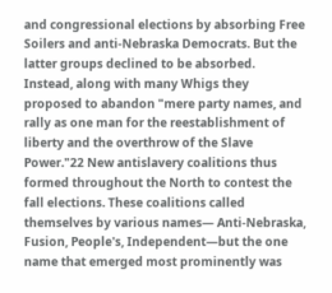and congressional elections by absorbing Free Soilers and anti-Nebraska Democrats. But the latter groups declined to be absorbed. Instead, along with many Whigs they proposed to abandon "mere party names, and rally as one man for the reestablishment of liberty and the overthrow of the Slave Power."22 New antislavery coalitions thus formed throughout the North to contest the fall elections. These coalitions called themselves by various names— Anti-Nebraska, Fusion, People's, Independent—but the one name that emerged most prominently was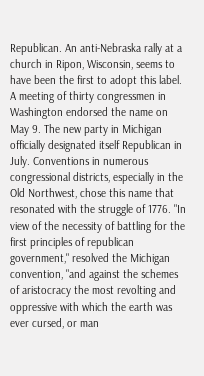Republican. An anti-Nebraska rally at a church in Ripon, Wisconsin, seems to have been the first to adopt this label. A meeting of thirty congressmen in Washington endorsed the name on May 9. The new party in Michigan officially designated itself Republican in July. Conventions in numerous congressional districts, especially in the Old Northwest, chose this name that resonated with the struggle of 1776. "In view of the necessity of battling for the first principles of republican government," resolved the Michigan convention, "and against the schemes of aristocracy the most revolting and oppressive with which the earth was ever cursed, or man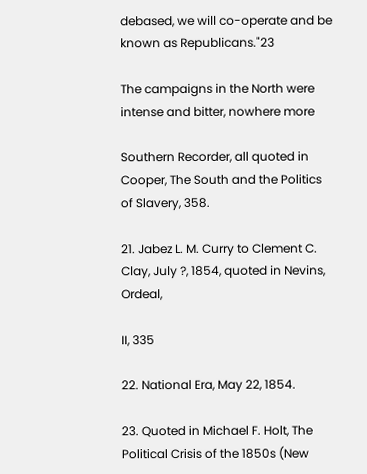debased, we will co-operate and be known as Republicans."23

The campaigns in the North were intense and bitter, nowhere more

Southern Recorder, all quoted in Cooper, The South and the Politics of Slavery, 358.

21. Jabez L. M. Curry to Clement C. Clay, July ?, 1854, quoted in Nevins, Ordeal,

II, 335

22. National Era, May 22, 1854.

23. Quoted in Michael F. Holt, The Political Crisis of the 1850s (New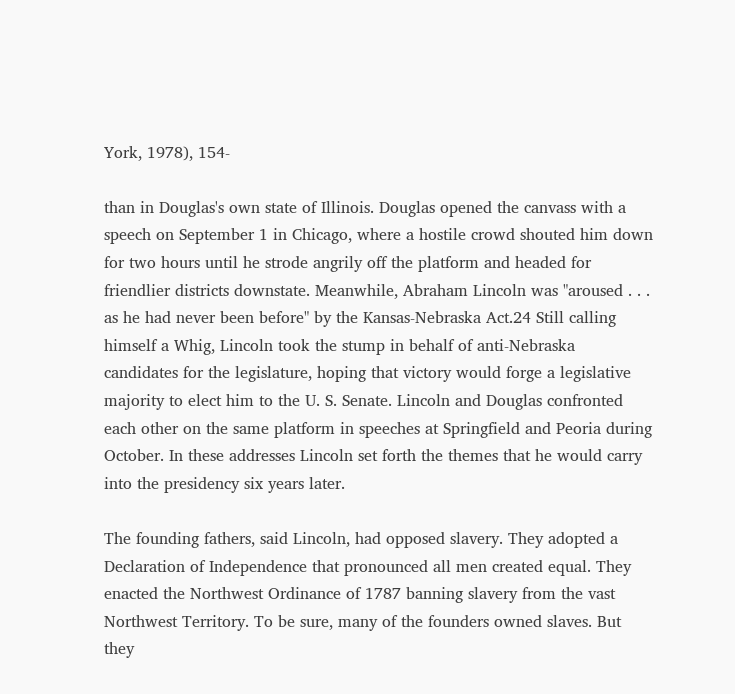York, 1978), 154-

than in Douglas's own state of Illinois. Douglas opened the canvass with a speech on September 1 in Chicago, where a hostile crowd shouted him down for two hours until he strode angrily off the platform and headed for friendlier districts downstate. Meanwhile, Abraham Lincoln was "aroused . . . as he had never been before" by the Kansas-Nebraska Act.24 Still calling himself a Whig, Lincoln took the stump in behalf of anti-Nebraska candidates for the legislature, hoping that victory would forge a legislative majority to elect him to the U. S. Senate. Lincoln and Douglas confronted each other on the same platform in speeches at Springfield and Peoria during October. In these addresses Lincoln set forth the themes that he would carry into the presidency six years later.

The founding fathers, said Lincoln, had opposed slavery. They adopted a Declaration of Independence that pronounced all men created equal. They enacted the Northwest Ordinance of 1787 banning slavery from the vast Northwest Territory. To be sure, many of the founders owned slaves. But they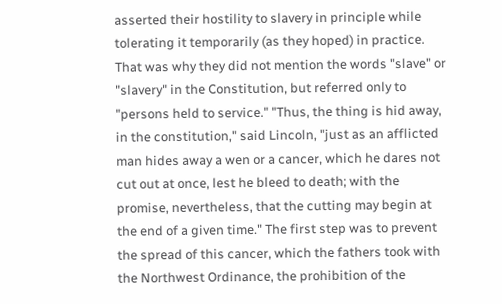asserted their hostility to slavery in principle while tolerating it temporarily (as they hoped) in practice. That was why they did not mention the words "slave" or "slavery" in the Constitution, but referred only to "persons held to service." "Thus, the thing is hid away, in the constitution," said Lincoln, "just as an afflicted man hides away a wen or a cancer, which he dares not cut out at once, lest he bleed to death; with the promise, nevertheless, that the cutting may begin at the end of a given time." The first step was to prevent the spread of this cancer, which the fathers took with the Northwest Ordinance, the prohibition of the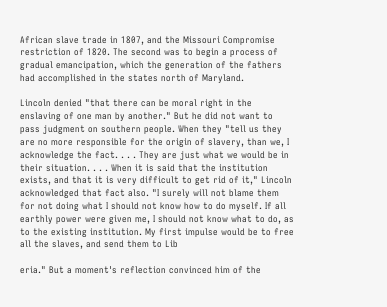African slave trade in 1807, and the Missouri Compromise restriction of 1820. The second was to begin a process of gradual emancipation, which the generation of the fathers had accomplished in the states north of Maryland.

Lincoln denied "that there can be moral right in the enslaving of one man by another." But he did not want to pass judgment on southern people. When they "tell us they are no more responsible for the origin of slavery, than we, I acknowledge the fact. . . . They are just what we would be in their situation. . . . When it is said that the institution exists, and that it is very difficult to get rid of it," Lincoln acknowledged that fact also. "I surely will not blame them for not doing what I should not know how to do myself. If all earthly power were given me, I should not know what to do, as to the existing institution. My first impulse would be to free all the slaves, and send them to Lib

eria." But a moment's reflection convinced him of the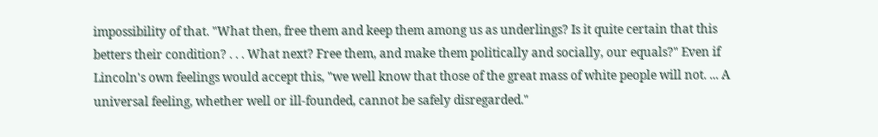impossibility of that. "What then, free them and keep them among us as underlings? Is it quite certain that this betters their condition? . . . What next? Free them, and make them politically and socially, our equals?" Even if Lincoln's own feelings would accept this, "we well know that those of the great mass of white people will not. ... A universal feeling, whether well or ill-founded, cannot be safely disregarded."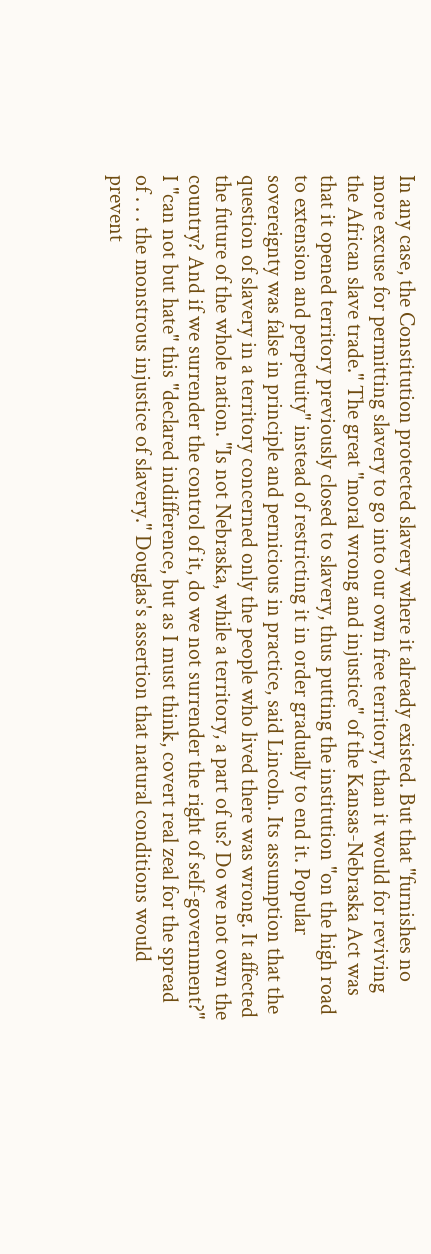In any case, the Constitution protected slavery where it already existed. But that "furnishes no more excuse for permitting slavery to go into our own free territory, than it would for reviving the African slave trade." The great "moral wrong and injustice" of the Kansas-Nebraska Act was that it opened territory previously closed to slavery, thus putting the institution "on the high road to extension and perpetuity" instead of restricting it in order gradually to end it. Popular sovereignty was false in principle and pernicious in practice, said Lincoln. Its assumption that the question of slavery in a territory concerned only the people who lived there was wrong. It affected the future of the whole nation. "Is not Nebraska, while a territory, a part of us? Do we not own the country? And if we surrender the control of it, do we not surrender the right of self-government?" I "can not but hate" this "declared indifference, but as I must think, covert real zeal for the spread of . . . the monstrous injustice of slavery." Douglas's assertion that natural conditions would prevent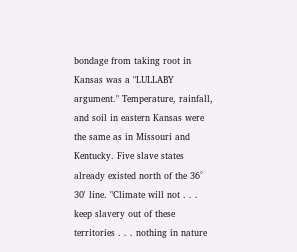bondage from taking root in Kansas was a "LULLABY argument." Temperature, rainfall, and soil in eastern Kansas were the same as in Missouri and Kentucky. Five slave states already existed north of the 36° 30' line. "Climate will not . . . keep slavery out of these territories . . . nothing in nature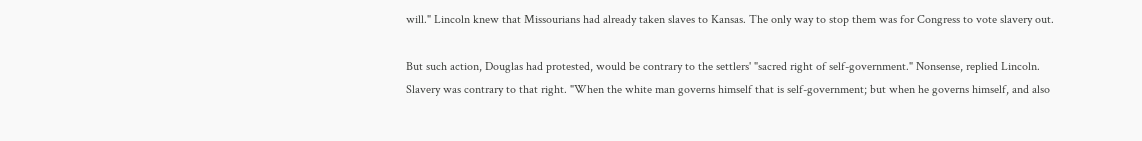will." Lincoln knew that Missourians had already taken slaves to Kansas. The only way to stop them was for Congress to vote slavery out.

But such action, Douglas had protested, would be contrary to the settlers' "sacred right of self-government." Nonsense, replied Lincoln. Slavery was contrary to that right. "When the white man governs himself that is self-government; but when he governs himself, and also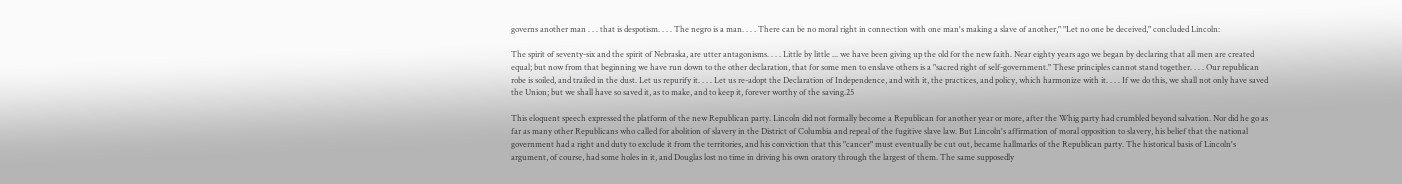governs another man . . . that is despotism. . . . The negro is a man. . . . There can be no moral right in connection with one man's making a slave of another," "Let no one be deceived," concluded Lincoln:

The spirit of seventy-six and the spirit of Nebraska, are utter antagonisms. . . . Little by little ... we have been giving up the old for the new faith. Near eighty years ago we began by declaring that all men are created equal; but now from that beginning we have run down to the other declaration, that for some men to enslave others is a "sacred right of self-government." These principles cannot stand together. . . . Our republican robe is soiled, and trailed in the dust. Let us repurify it. . . . Let us re-adopt the Declaration of Independence, and with it, the practices, and policy, which harmonize with it. . . . If we do this, we shall not only have saved the Union; but we shall have so saved it, as to make, and to keep it, forever worthy of the saving.25

This eloquent speech expressed the platform of the new Republican party. Lincoln did not formally become a Republican for another year or more, after the Whig party had crumbled beyond salvation. Nor did he go as far as many other Republicans who called for abolition of slavery in the District of Columbia and repeal of the fugitive slave law. But Lincoln's affirmation of moral opposition to slavery, his belief that the national government had a right and duty to exclude it from the territories, and his conviction that this "cancer" must eventually be cut out, became hallmarks of the Republican party. The historical basis of Lincoln's argument, of course, had some holes in it, and Douglas lost no time in driving his own oratory through the largest of them. The same supposedly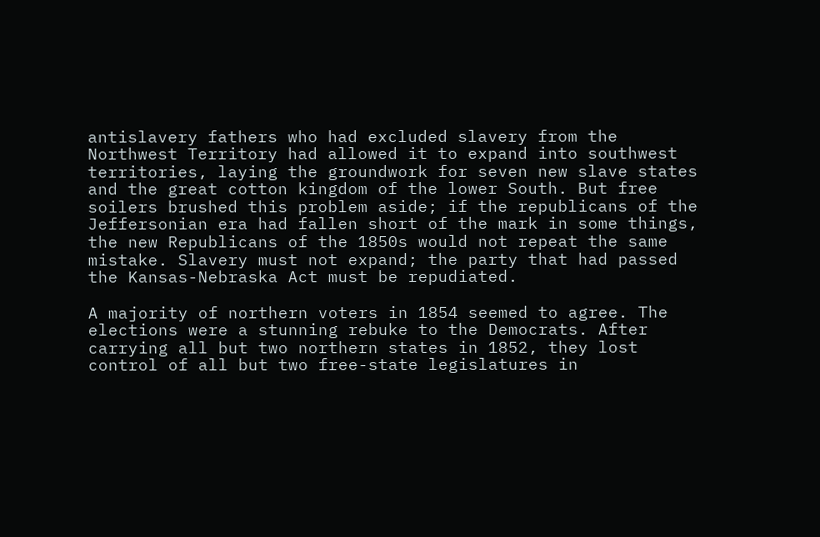antislavery fathers who had excluded slavery from the Northwest Territory had allowed it to expand into southwest territories, laying the groundwork for seven new slave states and the great cotton kingdom of the lower South. But free soilers brushed this problem aside; if the republicans of the Jeffersonian era had fallen short of the mark in some things, the new Republicans of the 1850s would not repeat the same mistake. Slavery must not expand; the party that had passed the Kansas-Nebraska Act must be repudiated.

A majority of northern voters in 1854 seemed to agree. The elections were a stunning rebuke to the Democrats. After carrying all but two northern states in 1852, they lost control of all but two free-state legislatures in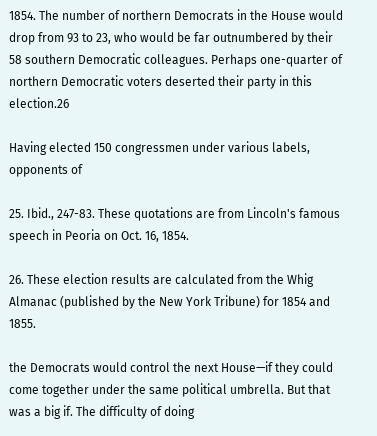1854. The number of northern Democrats in the House would drop from 93 to 23, who would be far outnumbered by their 58 southern Democratic colleagues. Perhaps one-quarter of northern Democratic voters deserted their party in this election.26

Having elected 150 congressmen under various labels, opponents of

25. Ibid., 247-83. These quotations are from Lincoln's famous speech in Peoria on Oct. 16, 1854.

26. These election results are calculated from the Whig Almanac (published by the New York Tribune) for 1854 and 1855.

the Democrats would control the next House—if they could come together under the same political umbrella. But that was a big if. The difficulty of doing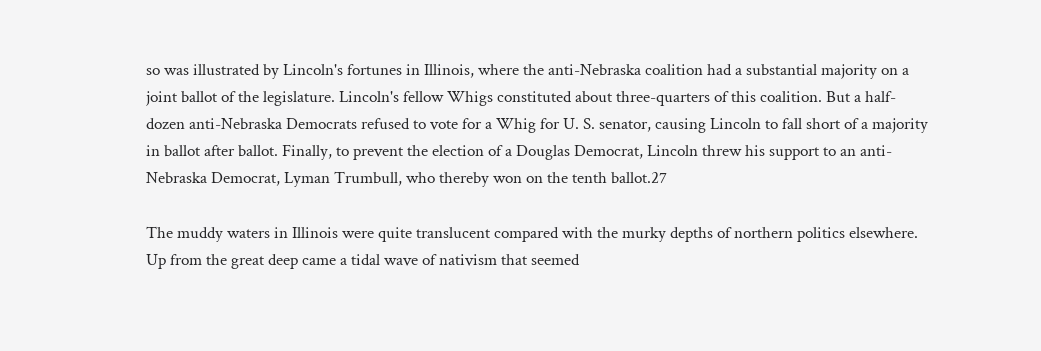so was illustrated by Lincoln's fortunes in Illinois, where the anti-Nebraska coalition had a substantial majority on a joint ballot of the legislature. Lincoln's fellow Whigs constituted about three-quarters of this coalition. But a half-dozen anti-Nebraska Democrats refused to vote for a Whig for U. S. senator, causing Lincoln to fall short of a majority in ballot after ballot. Finally, to prevent the election of a Douglas Democrat, Lincoln threw his support to an anti-Nebraska Democrat, Lyman Trumbull, who thereby won on the tenth ballot.27

The muddy waters in Illinois were quite translucent compared with the murky depths of northern politics elsewhere. Up from the great deep came a tidal wave of nativism that seemed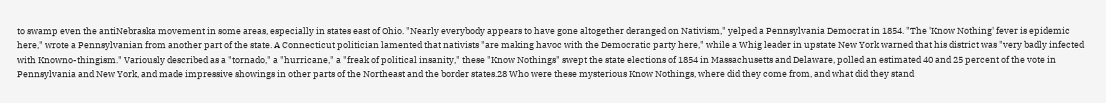to swamp even the antiNebraska movement in some areas, especially in states east of Ohio. "Nearly everybody appears to have gone altogether deranged on Nativism," yelped a Pennsylvania Democrat in 1854. "The 'Know Nothing' fever is epidemic here," wrote a Pennsylvanian from another part of the state. A Connecticut politician lamented that nativists "are making havoc with the Democratic party here," while a Whig leader in upstate New York warned that his district was "very badly infected with Knowno-thingism." Variously described as a "tornado," a "hurricane," a "freak of political insanity," these "Know Nothings" swept the state elections of 1854 in Massachusetts and Delaware, polled an estimated 40 and 25 percent of the vote in Pennsylvania and New York, and made impressive showings in other parts of the Northeast and the border states.28 Who were these mysterious Know Nothings, where did they come from, and what did they stand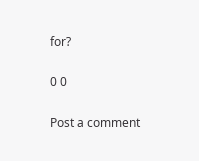for?

0 0

Post a comment